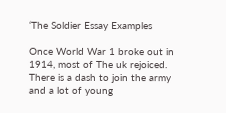‘The Soldier Essay Examples

Once World War 1 broke out in 1914, most of The uk rejoiced. There is a dash to join the army and a lot of young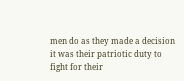men do as they made a decision it was their patriotic duty to fight for their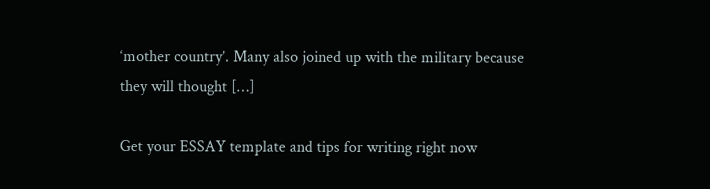‘mother country’. Many also joined up with the military because they will thought […]

Get your ESSAY template and tips for writing right now